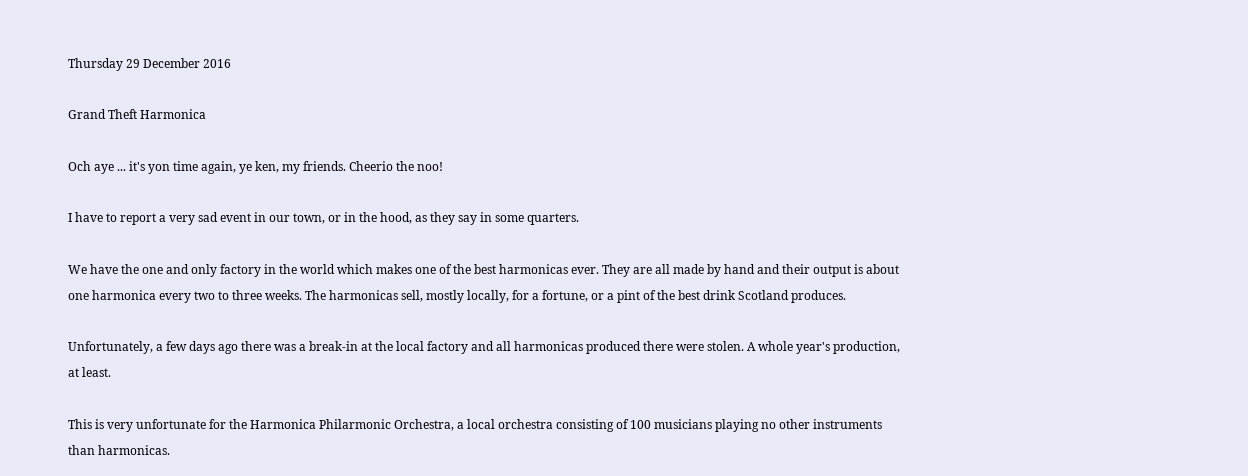Thursday 29 December 2016

Grand Theft Harmonica

Och aye ... it's yon time again, ye ken, my friends. Cheerio the noo!

I have to report a very sad event in our town, or in the hood, as they say in some quarters.

We have the one and only factory in the world which makes one of the best harmonicas ever. They are all made by hand and their output is about one harmonica every two to three weeks. The harmonicas sell, mostly locally, for a fortune, or a pint of the best drink Scotland produces.

Unfortunately, a few days ago there was a break-in at the local factory and all harmonicas produced there were stolen. A whole year's production, at least.

This is very unfortunate for the Harmonica Philarmonic Orchestra, a local orchestra consisting of 100 musicians playing no other instruments than harmonicas.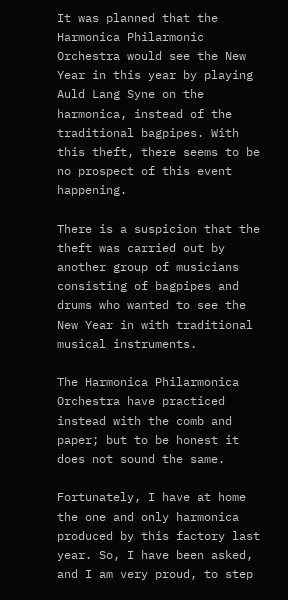It was planned that the Harmonica Philarmonic Orchestra would see the New Year in this year by playing Auld Lang Syne on the harmonica, instead of the traditional bagpipes. With this theft, there seems to be no prospect of this event happening.

There is a suspicion that the theft was carried out by another group of musicians consisting of bagpipes and drums who wanted to see the New Year in with traditional musical instruments.

The Harmonica Philarmonica Orchestra have practiced instead with the comb and paper; but to be honest it does not sound the same.

Fortunately, I have at home the one and only harmonica produced by this factory last year. So, I have been asked, and I am very proud, to step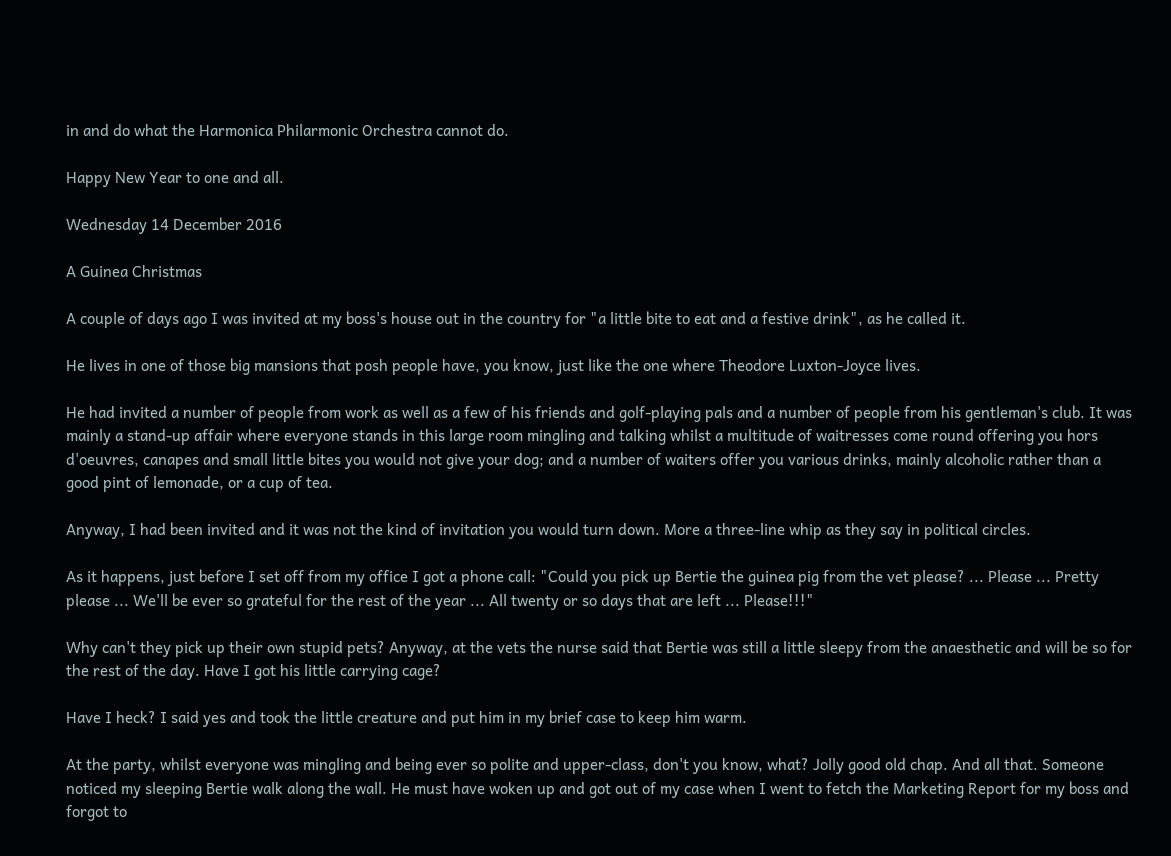in and do what the Harmonica Philarmonic Orchestra cannot do.

Happy New Year to one and all.

Wednesday 14 December 2016

A Guinea Christmas

A couple of days ago I was invited at my boss's house out in the country for "a little bite to eat and a festive drink", as he called it.

He lives in one of those big mansions that posh people have, you know, just like the one where Theodore Luxton-Joyce lives.

He had invited a number of people from work as well as a few of his friends and golf-playing pals and a number of people from his gentleman's club. It was mainly a stand-up affair where everyone stands in this large room mingling and talking whilst a multitude of waitresses come round offering you hors d'oeuvres, canapes and small little bites you would not give your dog; and a number of waiters offer you various drinks, mainly alcoholic rather than a good pint of lemonade, or a cup of tea.

Anyway, I had been invited and it was not the kind of invitation you would turn down. More a three-line whip as they say in political circles.

As it happens, just before I set off from my office I got a phone call: "Could you pick up Bertie the guinea pig from the vet please? ... Please ... Pretty please ... We'll be ever so grateful for the rest of the year ... All twenty or so days that are left ... Please!!!"

Why can't they pick up their own stupid pets? Anyway, at the vets the nurse said that Bertie was still a little sleepy from the anaesthetic and will be so for the rest of the day. Have I got his little carrying cage?

Have I heck? I said yes and took the little creature and put him in my brief case to keep him warm.

At the party, whilst everyone was mingling and being ever so polite and upper-class, don't you know, what? Jolly good old chap. And all that. Someone noticed my sleeping Bertie walk along the wall. He must have woken up and got out of my case when I went to fetch the Marketing Report for my boss and forgot to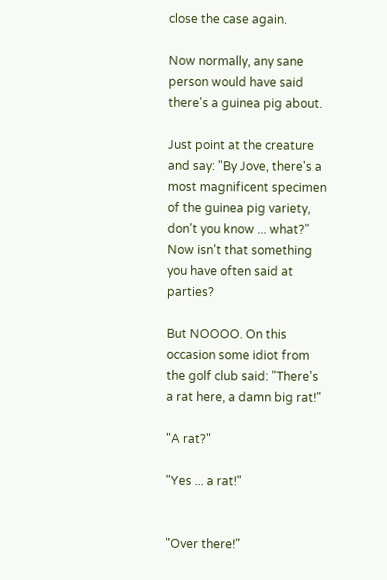close the case again.

Now normally, any sane person would have said there's a guinea pig about.

Just point at the creature and say: "By Jove, there's a most magnificent specimen of the guinea pig variety, don't you know ... what?" Now isn't that something you have often said at parties?

But NOOOO. On this occasion some idiot from the golf club said: "There's a rat here, a damn big rat!"

"A rat?"

"Yes ... a rat!"


"Over there!"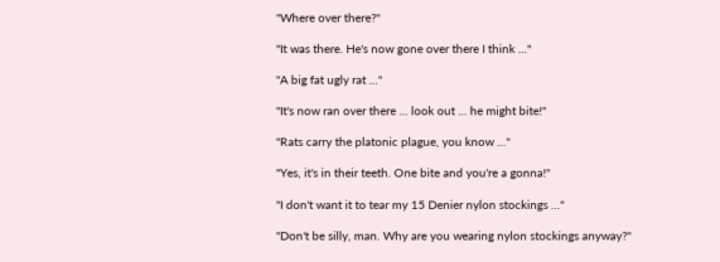"Where over there?"

"It was there. He's now gone over there I think ..."

"A big fat ugly rat ..."

"It's now ran over there ... look out ... he might bite!"

"Rats carry the platonic plague, you know ..."

"Yes, it's in their teeth. One bite and you're a gonna!"

"I don't want it to tear my 15 Denier nylon stockings ..."

"Don't be silly, man. Why are you wearing nylon stockings anyway?"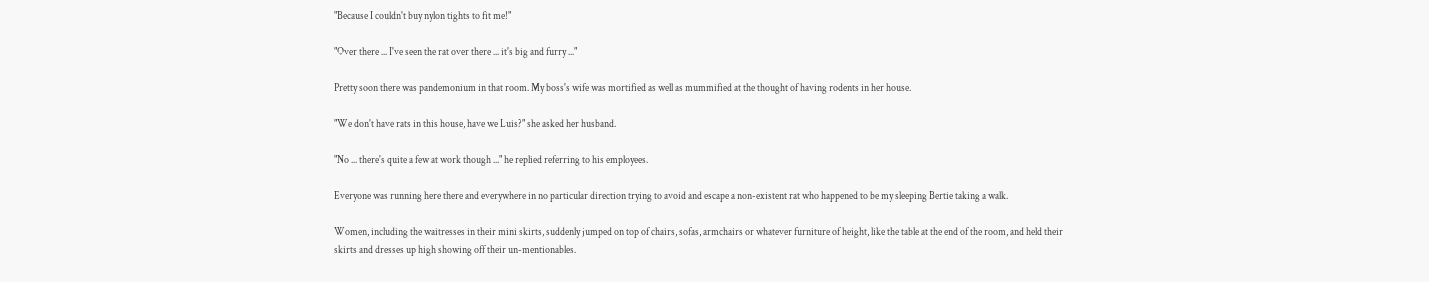"Because I couldn't buy nylon tights to fit me!"

"Over there ... I've seen the rat over there ... it's big and furry ..."

Pretty soon there was pandemonium in that room. My boss's wife was mortified as well as mummified at the thought of having rodents in her house.

"We don't have rats in this house, have we Luis?" she asked her husband.

"No ... there's quite a few at work though ..." he replied referring to his employees.

Everyone was running here there and everywhere in no particular direction trying to avoid and escape a non-existent rat who happened to be my sleeping Bertie taking a walk.

Women, including the waitresses in their mini skirts, suddenly jumped on top of chairs, sofas, armchairs or whatever furniture of height, like the table at the end of the room, and held their skirts and dresses up high showing off their un-mentionables.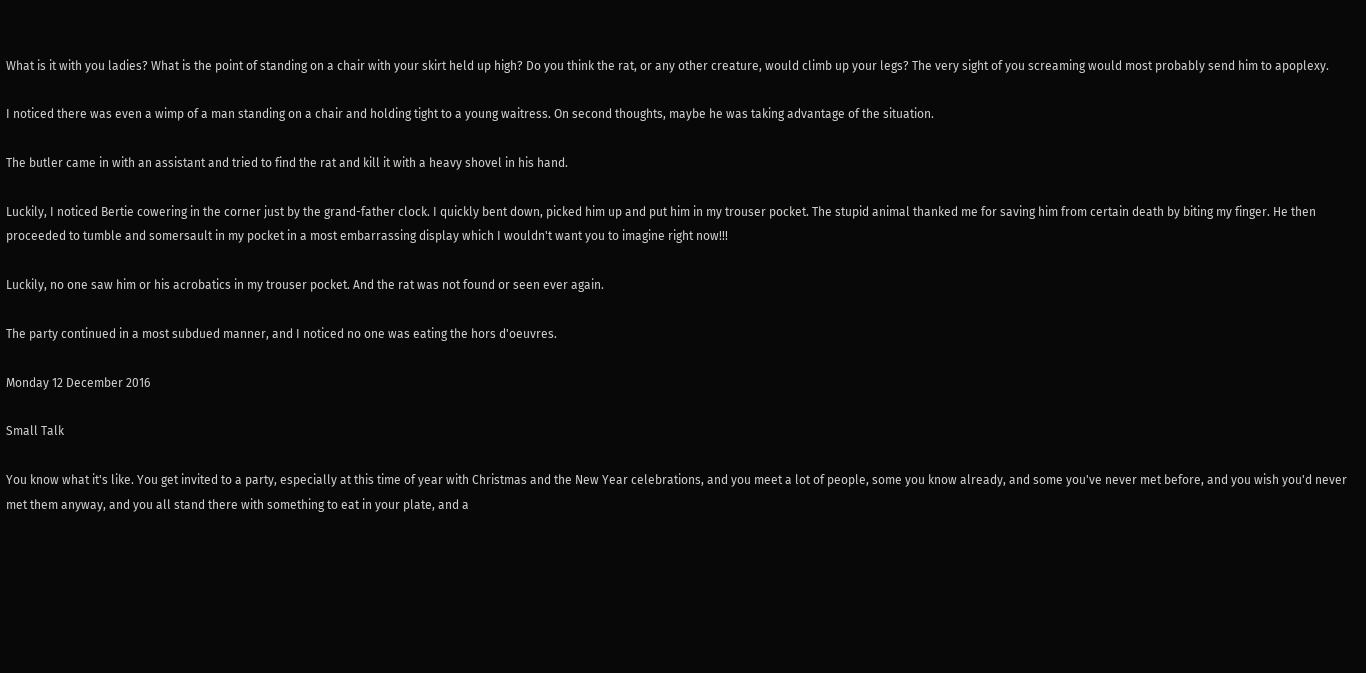What is it with you ladies? What is the point of standing on a chair with your skirt held up high? Do you think the rat, or any other creature, would climb up your legs? The very sight of you screaming would most probably send him to apoplexy.

I noticed there was even a wimp of a man standing on a chair and holding tight to a young waitress. On second thoughts, maybe he was taking advantage of the situation.

The butler came in with an assistant and tried to find the rat and kill it with a heavy shovel in his hand.

Luckily, I noticed Bertie cowering in the corner just by the grand-father clock. I quickly bent down, picked him up and put him in my trouser pocket. The stupid animal thanked me for saving him from certain death by biting my finger. He then proceeded to tumble and somersault in my pocket in a most embarrassing display which I wouldn't want you to imagine right now!!!

Luckily, no one saw him or his acrobatics in my trouser pocket. And the rat was not found or seen ever again.

The party continued in a most subdued manner, and I noticed no one was eating the hors d'oeuvres.

Monday 12 December 2016

Small Talk

You know what it's like. You get invited to a party, especially at this time of year with Christmas and the New Year celebrations, and you meet a lot of people, some you know already, and some you've never met before, and you wish you'd never met them anyway, and you all stand there with something to eat in your plate, and a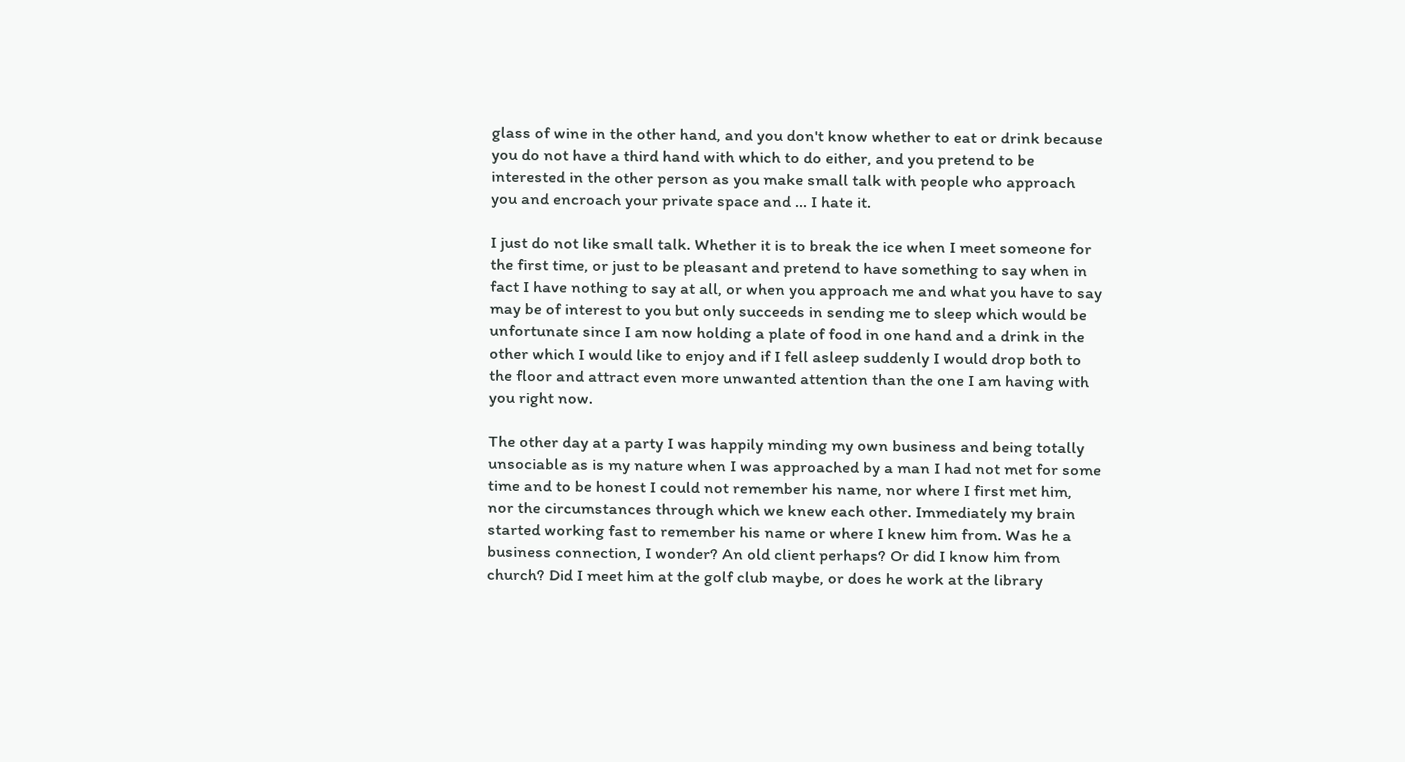glass of wine in the other hand, and you don't know whether to eat or drink because you do not have a third hand with which to do either, and you pretend to be interested in the other person as you make small talk with people who approach you and encroach your private space and ... I hate it.

I just do not like small talk. Whether it is to break the ice when I meet someone for the first time, or just to be pleasant and pretend to have something to say when in fact I have nothing to say at all, or when you approach me and what you have to say may be of interest to you but only succeeds in sending me to sleep which would be unfortunate since I am now holding a plate of food in one hand and a drink in the other which I would like to enjoy and if I fell asleep suddenly I would drop both to the floor and attract even more unwanted attention than the one I am having with you right now.

The other day at a party I was happily minding my own business and being totally unsociable as is my nature when I was approached by a man I had not met for some time and to be honest I could not remember his name, nor where I first met him, nor the circumstances through which we knew each other. Immediately my brain started working fast to remember his name or where I knew him from. Was he a business connection, I wonder? An old client perhaps? Or did I know him from church? Did I meet him at the golf club maybe, or does he work at the library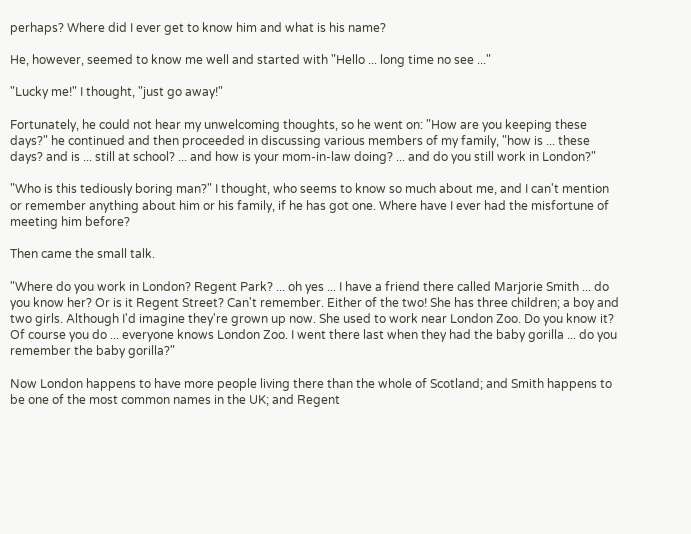perhaps? Where did I ever get to know him and what is his name?

He, however, seemed to know me well and started with "Hello ... long time no see ..."

"Lucky me!" I thought, "just go away!"

Fortunately, he could not hear my unwelcoming thoughts, so he went on: "How are you keeping these days?" he continued and then proceeded in discussing various members of my family, "how is ... these days? and is ... still at school? ... and how is your mom-in-law doing? ... and do you still work in London?"

"Who is this tediously boring man?" I thought, who seems to know so much about me, and I can't mention or remember anything about him or his family, if he has got one. Where have I ever had the misfortune of meeting him before?

Then came the small talk.

"Where do you work in London? Regent Park? ... oh yes ... I have a friend there called Marjorie Smith ... do you know her? Or is it Regent Street? Can't remember. Either of the two! She has three children; a boy and two girls. Although I'd imagine they're grown up now. She used to work near London Zoo. Do you know it? Of course you do ... everyone knows London Zoo. I went there last when they had the baby gorilla ... do you remember the baby gorilla?"

Now London happens to have more people living there than the whole of Scotland; and Smith happens to be one of the most common names in the UK; and Regent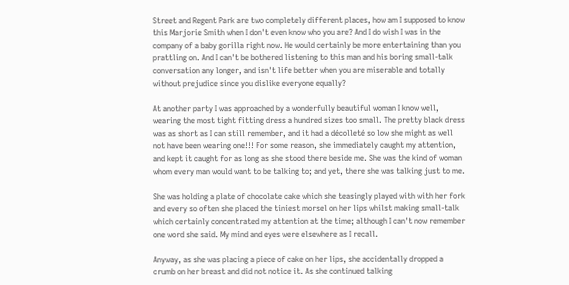Street and Regent Park are two completely different places, how am I supposed to know this Marjorie Smith when I don't even know who you are? And I do wish I was in the company of a baby gorilla right now. He would certainly be more entertaining than you prattling on. And I can't be bothered listening to this man and his boring small-talk conversation any longer, and isn't life better when you are miserable and totally without prejudice since you dislike everyone equally?

At another party I was approached by a wonderfully beautiful woman I know well, wearing the most tight fitting dress a hundred sizes too small. The pretty black dress was as short as I can still remember, and it had a décolleté so low she might as well not have been wearing one!!! For some reason, she immediately caught my attention, and kept it caught for as long as she stood there beside me. She was the kind of woman whom every man would want to be talking to; and yet, there she was talking just to me.

She was holding a plate of chocolate cake which she teasingly played with with her fork and every so often she placed the tiniest morsel on her lips whilst making small-talk which certainly concentrated my attention at the time; although I can't now remember one word she said. My mind and eyes were elsewhere as I recall.

Anyway, as she was placing a piece of cake on her lips, she accidentally dropped a crumb on her breast and did not notice it. As she continued talking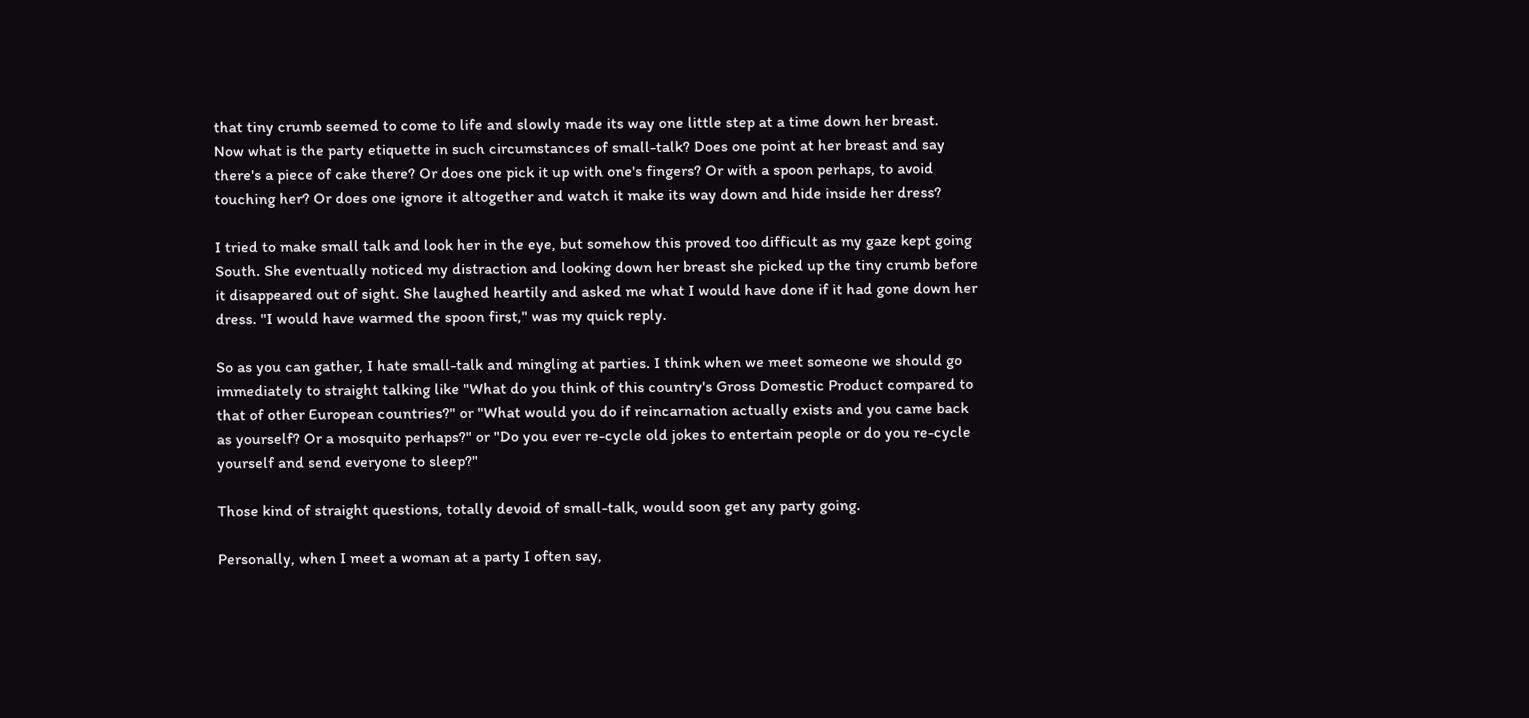that tiny crumb seemed to come to life and slowly made its way one little step at a time down her breast.
Now what is the party etiquette in such circumstances of small-talk? Does one point at her breast and say there's a piece of cake there? Or does one pick it up with one's fingers? Or with a spoon perhaps, to avoid touching her? Or does one ignore it altogether and watch it make its way down and hide inside her dress?

I tried to make small talk and look her in the eye, but somehow this proved too difficult as my gaze kept going South. She eventually noticed my distraction and looking down her breast she picked up the tiny crumb before it disappeared out of sight. She laughed heartily and asked me what I would have done if it had gone down her dress. "I would have warmed the spoon first," was my quick reply.

So as you can gather, I hate small-talk and mingling at parties. I think when we meet someone we should go immediately to straight talking like "What do you think of this country's Gross Domestic Product compared to that of other European countries?" or "What would you do if reincarnation actually exists and you came back as yourself? Or a mosquito perhaps?" or "Do you ever re-cycle old jokes to entertain people or do you re-cycle yourself and send everyone to sleep?"

Those kind of straight questions, totally devoid of small-talk, would soon get any party going.

Personally, when I meet a woman at a party I often say,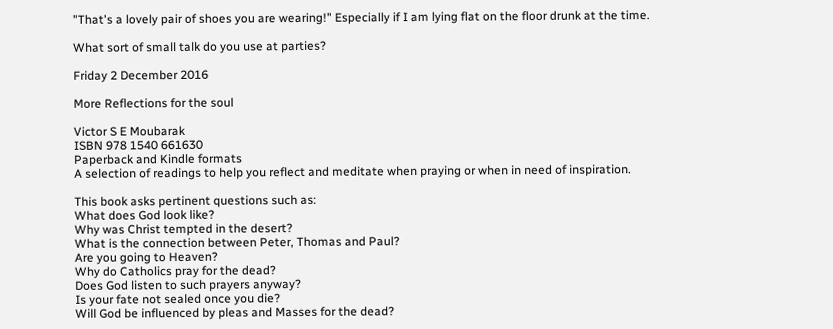"That's a lovely pair of shoes you are wearing!" Especially if I am lying flat on the floor drunk at the time.

What sort of small talk do you use at parties?

Friday 2 December 2016

More Reflections for the soul

Victor S E Moubarak
ISBN 978 1540 661630
Paperback and Kindle formats
A selection of readings to help you reflect and meditate when praying or when in need of inspiration.

This book asks pertinent questions such as:
What does God look like?
Why was Christ tempted in the desert?
What is the connection between Peter, Thomas and Paul?
Are you going to Heaven?
Why do Catholics pray for the dead?
Does God listen to such prayers anyway?
Is your fate not sealed once you die?
Will God be influenced by pleas and Masses for the dead?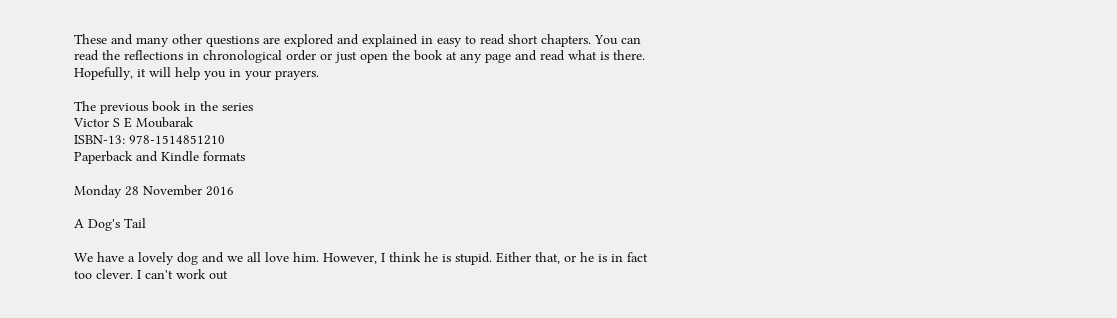These and many other questions are explored and explained in easy to read short chapters. You can read the reflections in chronological order or just open the book at any page and read what is there. Hopefully, it will help you in your prayers.

The previous book in the series
Victor S E Moubarak
ISBN-13: 978-1514851210
Paperback and Kindle formats

Monday 28 November 2016

A Dog's Tail

We have a lovely dog and we all love him. However, I think he is stupid. Either that, or he is in fact too clever. I can't work out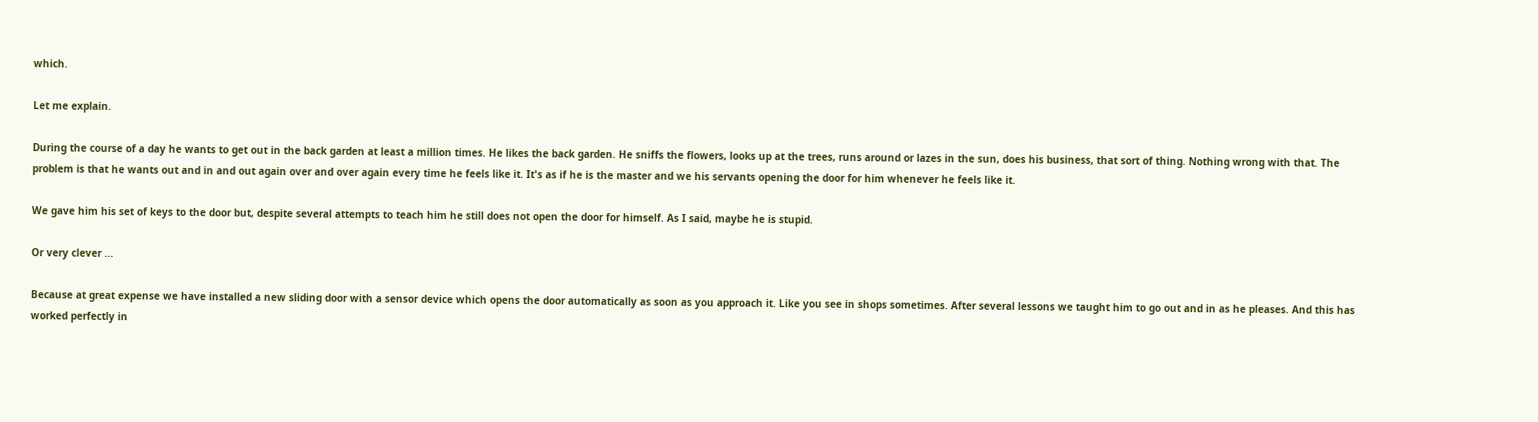which.

Let me explain.

During the course of a day he wants to get out in the back garden at least a million times. He likes the back garden. He sniffs the flowers, looks up at the trees, runs around or lazes in the sun, does his business, that sort of thing. Nothing wrong with that. The problem is that he wants out and in and out again over and over again every time he feels like it. It's as if he is the master and we his servants opening the door for him whenever he feels like it.

We gave him his set of keys to the door but, despite several attempts to teach him he still does not open the door for himself. As I said, maybe he is stupid.

Or very clever ...

Because at great expense we have installed a new sliding door with a sensor device which opens the door automatically as soon as you approach it. Like you see in shops sometimes. After several lessons we taught him to go out and in as he pleases. And this has worked perfectly in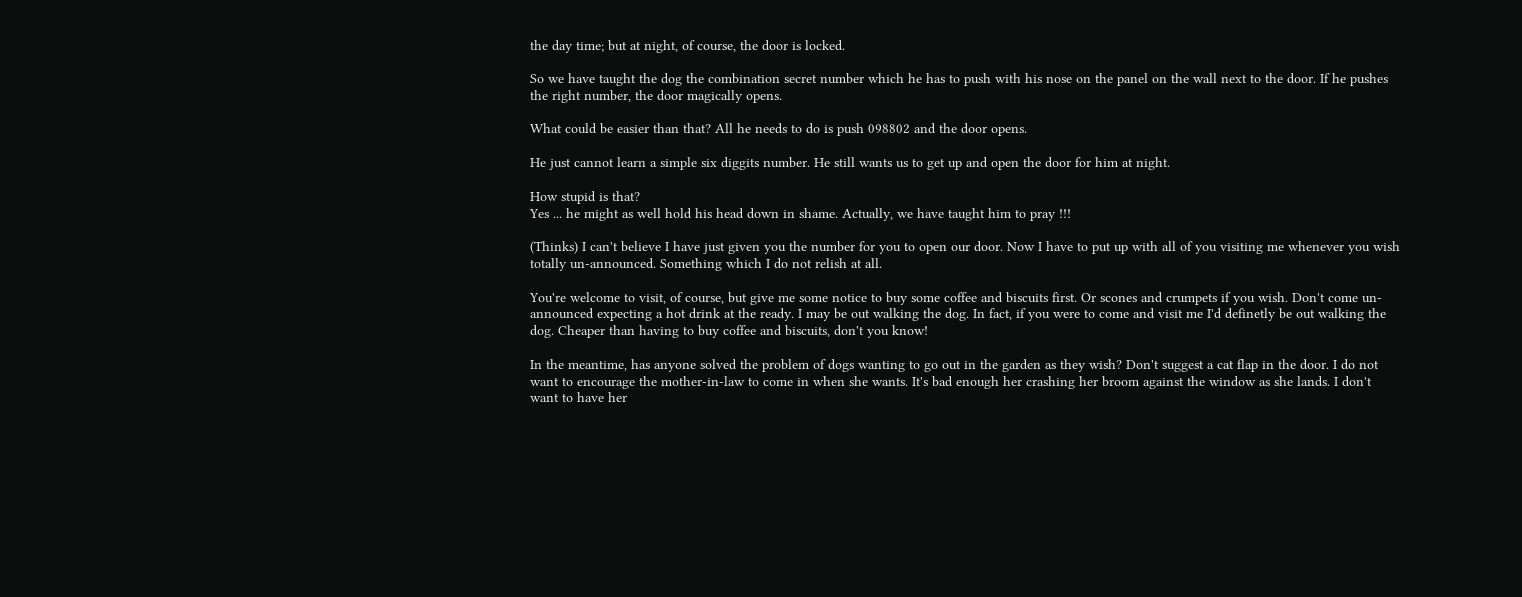the day time; but at night, of course, the door is locked.

So we have taught the dog the combination secret number which he has to push with his nose on the panel on the wall next to the door. If he pushes the right number, the door magically opens.

What could be easier than that? All he needs to do is push 098802 and the door opens.

He just cannot learn a simple six diggits number. He still wants us to get up and open the door for him at night.

How stupid is that?
Yes ... he might as well hold his head down in shame. Actually, we have taught him to pray !!!

(Thinks) I can't believe I have just given you the number for you to open our door. Now I have to put up with all of you visiting me whenever you wish totally un-announced. Something which I do not relish at all.

You're welcome to visit, of course, but give me some notice to buy some coffee and biscuits first. Or scones and crumpets if you wish. Don't come un-announced expecting a hot drink at the ready. I may be out walking the dog. In fact, if you were to come and visit me I'd definetly be out walking the dog. Cheaper than having to buy coffee and biscuits, don't you know!

In the meantime, has anyone solved the problem of dogs wanting to go out in the garden as they wish? Don't suggest a cat flap in the door. I do not want to encourage the mother-in-law to come in when she wants. It's bad enough her crashing her broom against the window as she lands. I don't want to have her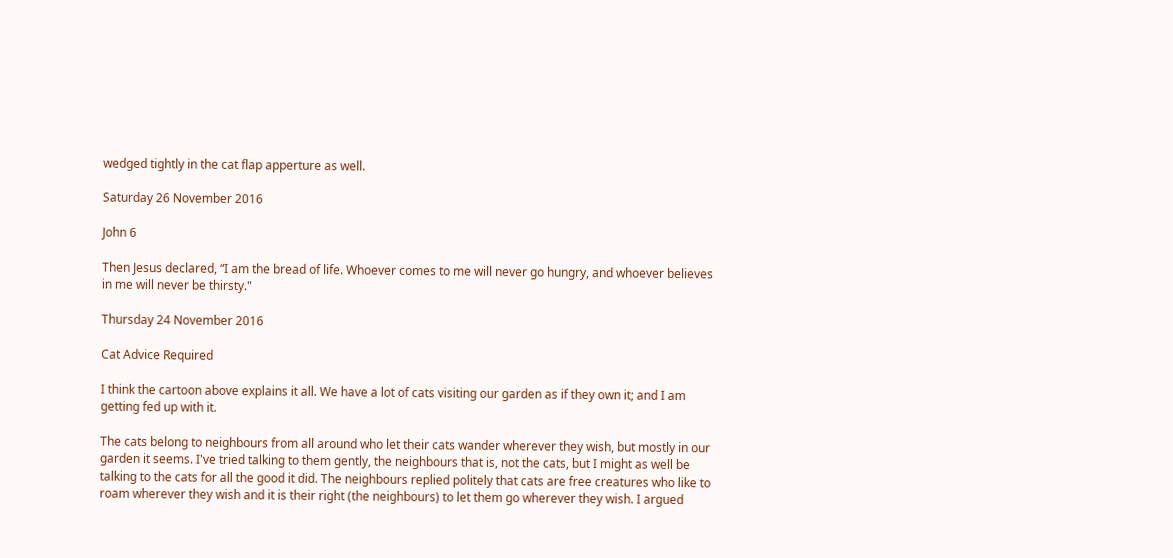wedged tightly in the cat flap apperture as well.

Saturday 26 November 2016

John 6

Then Jesus declared, “I am the bread of life. Whoever comes to me will never go hungry, and whoever believes in me will never be thirsty."

Thursday 24 November 2016

Cat Advice Required

I think the cartoon above explains it all. We have a lot of cats visiting our garden as if they own it; and I am getting fed up with it.

The cats belong to neighbours from all around who let their cats wander wherever they wish, but mostly in our garden it seems. I've tried talking to them gently, the neighbours that is, not the cats, but I might as well be talking to the cats for all the good it did. The neighbours replied politely that cats are free creatures who like to roam wherever they wish and it is their right (the neighbours) to let them go wherever they wish. I argued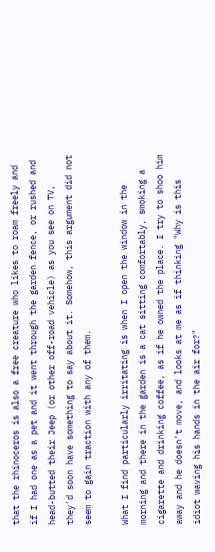that the rhinoceros is also a free creature who likes to roam freely and if I had one as a pet and it went through the garden fence, or rushed and head-butted their Jeep (or other off-road vehicle) as you see on TV, they'd soon have something to say about it. Somehow, this argument did not seem to gain traction with any of them.

What I find particularly irritating is when I open the window in the morning and there in the garden is a cat sitting comfortably, smoking a cigarette and drinking coffee, as if he owned the place. I try to shoo him away and he doesn't move, and looks at me as if thinking "Why is this idiot waving his hands in the air for?"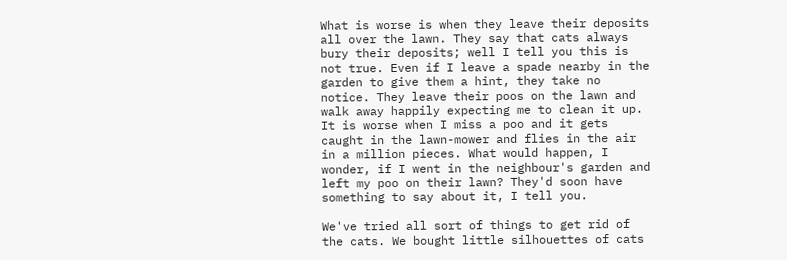What is worse is when they leave their deposits all over the lawn. They say that cats always bury their deposits; well I tell you this is not true. Even if I leave a spade nearby in the garden to give them a hint, they take no notice. They leave their poos on the lawn and walk away happily expecting me to clean it up. It is worse when I miss a poo and it gets caught in the lawn-mower and flies in the air in a million pieces. What would happen, I wonder, if I went in the neighbour's garden and left my poo on their lawn? They'd soon have something to say about it, I tell you.

We've tried all sort of things to get rid of the cats. We bought little silhouettes of cats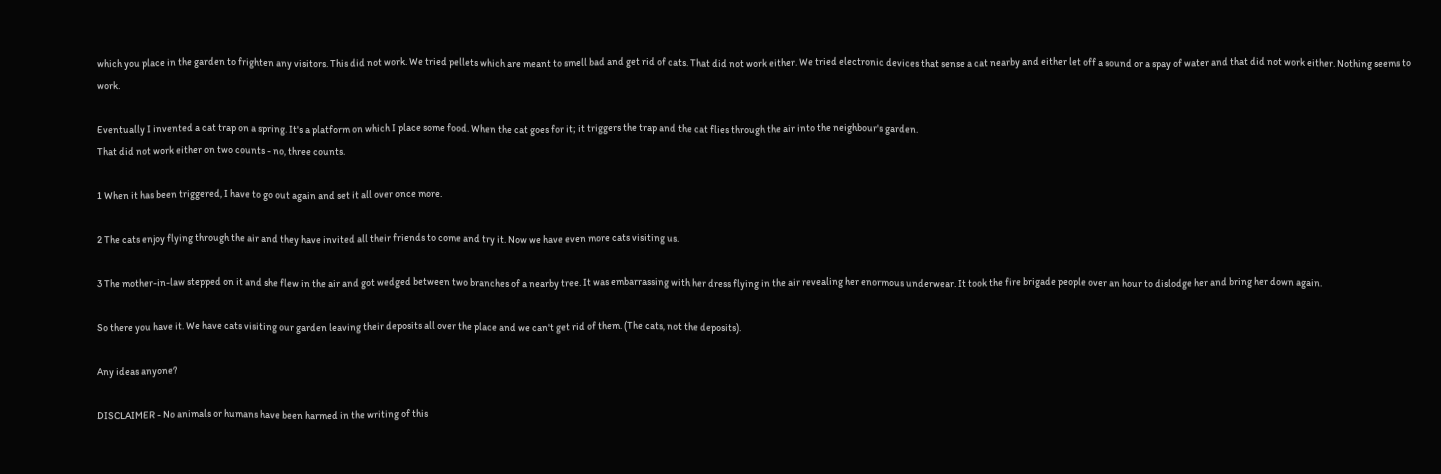which you place in the garden to frighten any visitors. This did not work. We tried pellets which are meant to smell bad and get rid of cats. That did not work either. We tried electronic devices that sense a cat nearby and either let off a sound or a spay of water and that did not work either. Nothing seems to work.

Eventually I invented a cat trap on a spring. It's a platform on which I place some food. When the cat goes for it; it triggers the trap and the cat flies through the air into the neighbour's garden.
That did not work either on two counts - no, three counts.

1 When it has been triggered, I have to go out again and set it all over once more.

2 The cats enjoy flying through the air and they have invited all their friends to come and try it. Now we have even more cats visiting us.

3 The mother-in-law stepped on it and she flew in the air and got wedged between two branches of a nearby tree. It was embarrassing with her dress flying in the air revealing her enormous underwear. It took the fire brigade people over an hour to dislodge her and bring her down again.

So there you have it. We have cats visiting our garden leaving their deposits all over the place and we can't get rid of them. (The cats, not the deposits).

Any ideas anyone?

DISCLAIMER - No animals or humans have been harmed in the writing of this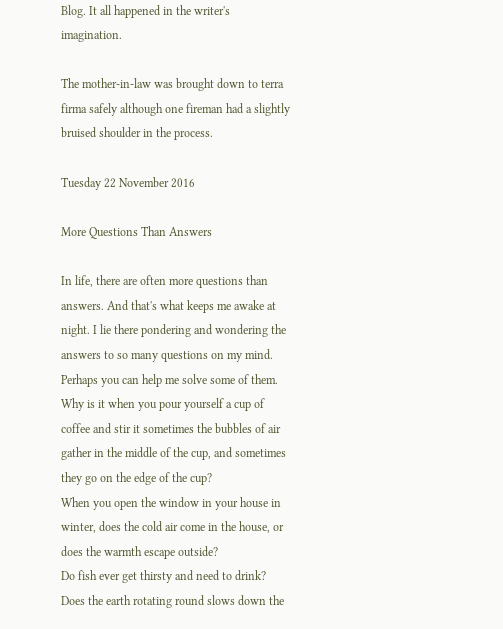Blog. It all happened in the writer's imagination.

The mother-in-law was brought down to terra firma safely although one fireman had a slightly bruised shoulder in the process.

Tuesday 22 November 2016

More Questions Than Answers

In life, there are often more questions than answers. And that's what keeps me awake at night. I lie there pondering and wondering the answers to so many questions on my mind. Perhaps you can help me solve some of them.
Why is it when you pour yourself a cup of coffee and stir it sometimes the bubbles of air gather in the middle of the cup, and sometimes they go on the edge of the cup?
When you open the window in your house in winter, does the cold air come in the house, or does the warmth escape outside?
Do fish ever get thirsty and need to drink?
Does the earth rotating round slows down the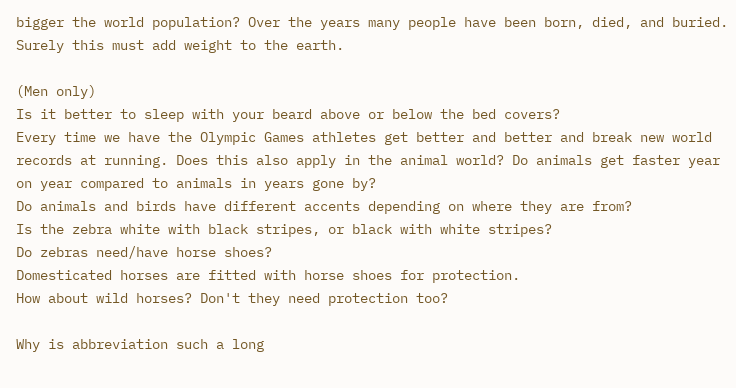bigger the world population? Over the years many people have been born, died, and buried. Surely this must add weight to the earth.

(Men only)
Is it better to sleep with your beard above or below the bed covers?
Every time we have the Olympic Games athletes get better and better and break new world records at running. Does this also apply in the animal world? Do animals get faster year on year compared to animals in years gone by?
Do animals and birds have different accents depending on where they are from?
Is the zebra white with black stripes, or black with white stripes?
Do zebras need/have horse shoes?
Domesticated horses are fitted with horse shoes for protection.
How about wild horses? Don't they need protection too?

Why is abbreviation such a long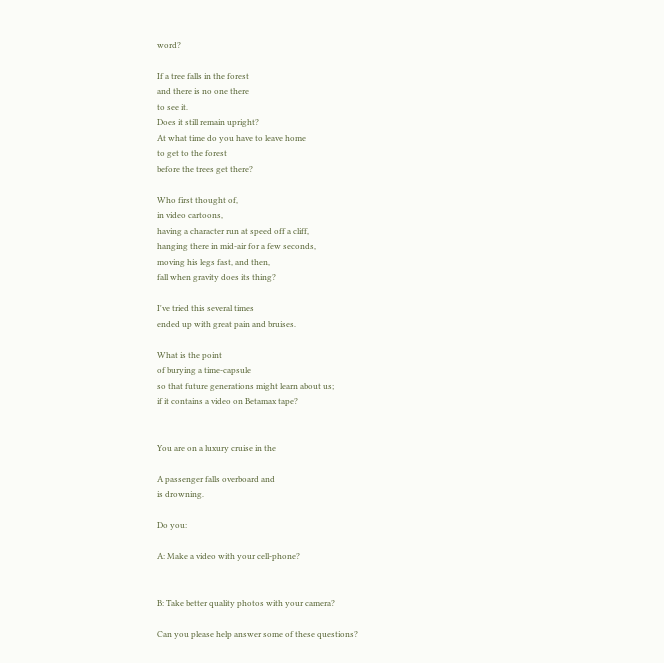word?

If a tree falls in the forest
and there is no one there
to see it.
Does it still remain upright?
At what time do you have to leave home
to get to the forest
before the trees get there?

Who first thought of,
in video cartoons,
having a character run at speed off a cliff,
hanging there in mid-air for a few seconds,
moving his legs fast, and then,
fall when gravity does its thing?

I've tried this several times
ended up with great pain and bruises.

What is the point
of burying a time-capsule
so that future generations might learn about us;
if it contains a video on Betamax tape?


You are on a luxury cruise in the

A passenger falls overboard and
is drowning.

Do you:

A: Make a video with your cell-phone?


B: Take better quality photos with your camera?

Can you please help answer some of these questions?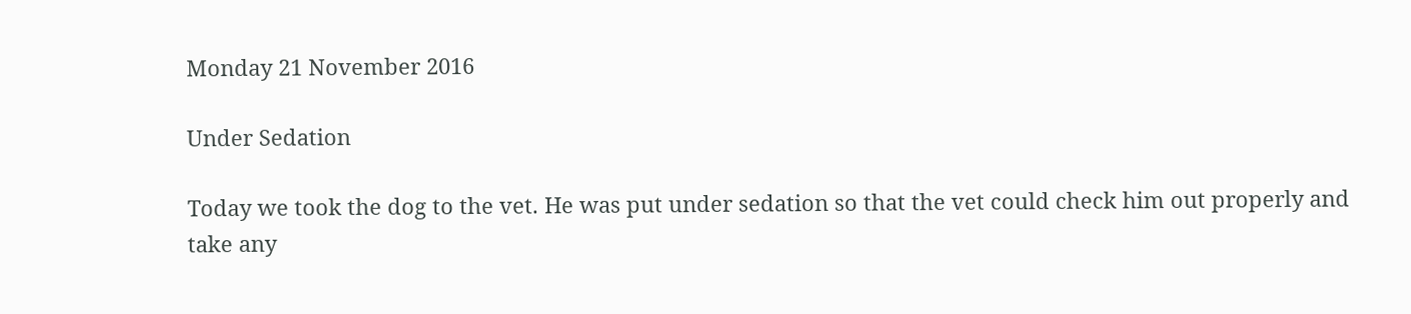Monday 21 November 2016

Under Sedation

Today we took the dog to the vet. He was put under sedation so that the vet could check him out properly and take any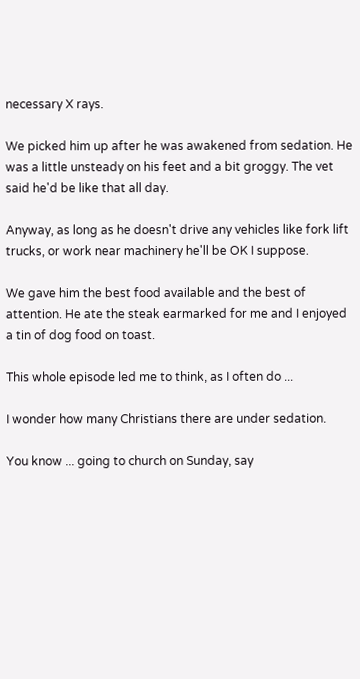necessary X rays.

We picked him up after he was awakened from sedation. He was a little unsteady on his feet and a bit groggy. The vet said he'd be like that all day.

Anyway, as long as he doesn't drive any vehicles like fork lift trucks, or work near machinery he'll be OK I suppose.

We gave him the best food available and the best of attention. He ate the steak earmarked for me and I enjoyed a tin of dog food on toast.

This whole episode led me to think, as I often do ...

I wonder how many Christians there are under sedation.

You know ... going to church on Sunday, say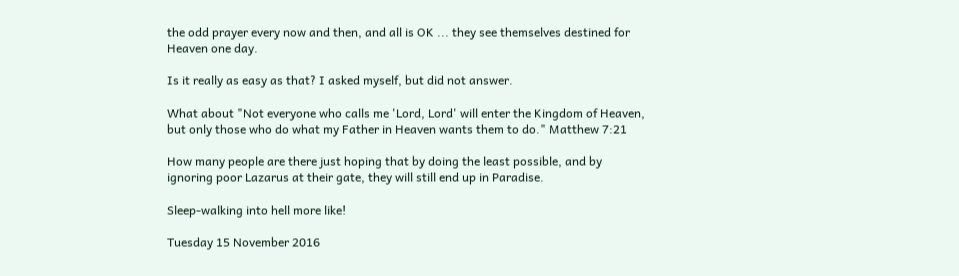the odd prayer every now and then, and all is OK ... they see themselves destined for Heaven one day.

Is it really as easy as that? I asked myself, but did not answer.

What about "Not everyone who calls me 'Lord, Lord' will enter the Kingdom of Heaven, but only those who do what my Father in Heaven wants them to do." Matthew 7:21

How many people are there just hoping that by doing the least possible, and by ignoring poor Lazarus at their gate, they will still end up in Paradise.

Sleep-walking into hell more like!

Tuesday 15 November 2016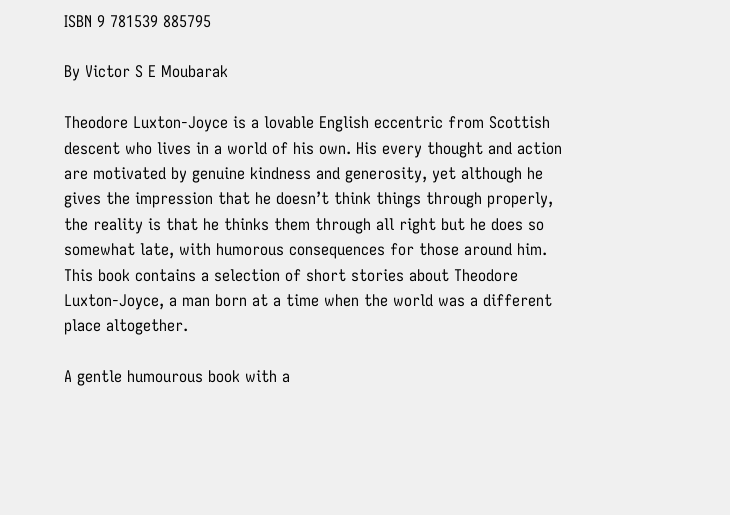ISBN 9 781539 885795

By Victor S E Moubarak

Theodore Luxton-Joyce is a lovable English eccentric from Scottish descent who lives in a world of his own. His every thought and action are motivated by genuine kindness and generosity, yet although he gives the impression that he doesn’t think things through properly, the reality is that he thinks them through all right but he does so somewhat late, with humorous consequences for those around him. This book contains a selection of short stories about Theodore Luxton-Joyce, a man born at a time when the world was a different place altogether.

A gentle humourous book with a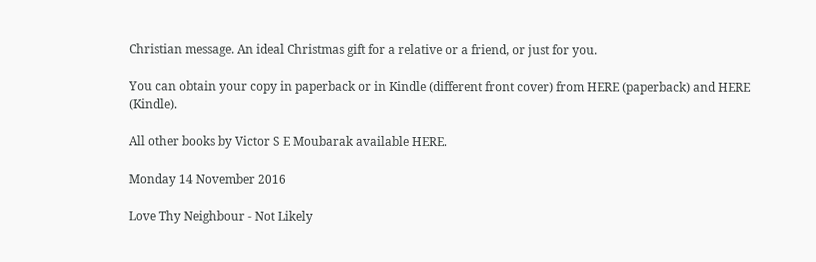Christian message. An ideal Christmas gift for a relative or a friend, or just for you.

You can obtain your copy in paperback or in Kindle (different front cover) from HERE (paperback) and HERE (Kindle).

All other books by Victor S E Moubarak available HERE.

Monday 14 November 2016

Love Thy Neighbour - Not Likely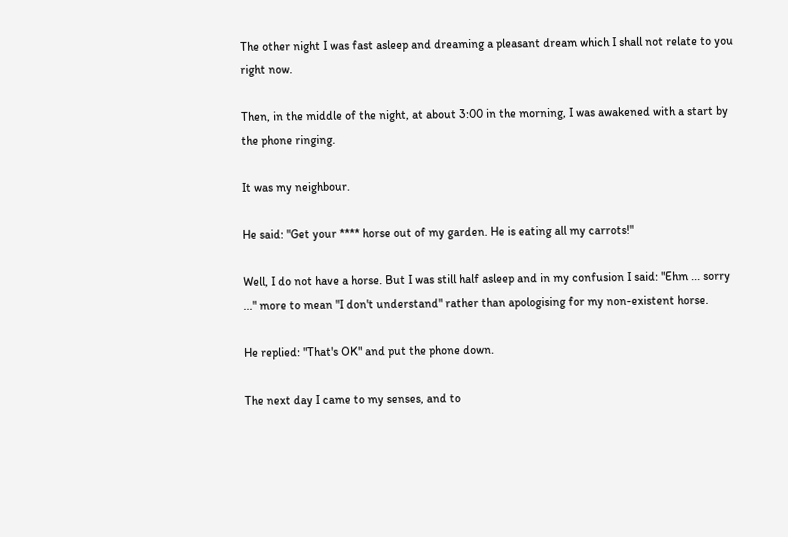The other night I was fast asleep and dreaming a pleasant dream which I shall not relate to you right now.

Then, in the middle of the night, at about 3:00 in the morning, I was awakened with a start by the phone ringing.

It was my neighbour.

He said: "Get your **** horse out of my garden. He is eating all my carrots!"

Well, I do not have a horse. But I was still half asleep and in my confusion I said: "Ehm ... sorry ..." more to mean "I don't understand" rather than apologising for my non-existent horse.

He replied: "That's OK" and put the phone down.

The next day I came to my senses, and to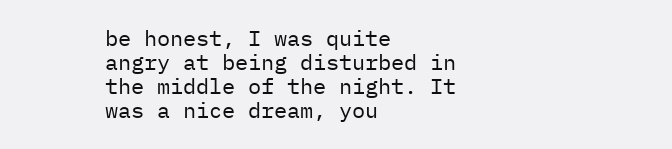be honest, I was quite angry at being disturbed in the middle of the night. It was a nice dream, you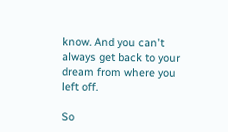know. And you can't always get back to your dream from where you left off.

So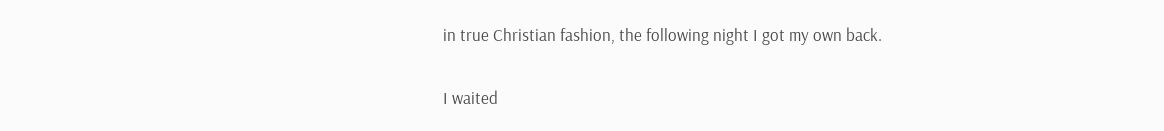in true Christian fashion, the following night I got my own back.

I waited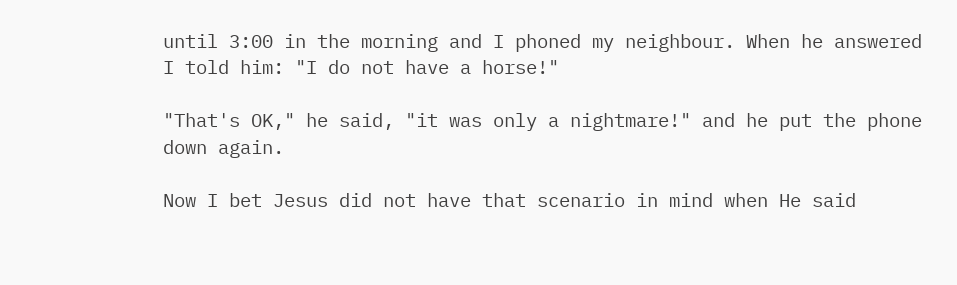until 3:00 in the morning and I phoned my neighbour. When he answered I told him: "I do not have a horse!"

"That's OK," he said, "it was only a nightmare!" and he put the phone down again.

Now I bet Jesus did not have that scenario in mind when He said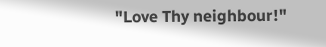"Love Thy neighbour!"